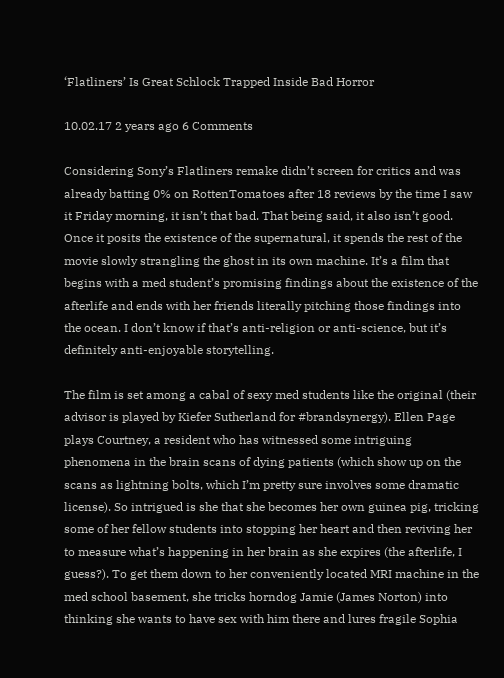‘Flatliners’ Is Great Schlock Trapped Inside Bad Horror

10.02.17 2 years ago 6 Comments

Considering Sony’s Flatliners remake didn’t screen for critics and was already batting 0% on RottenTomatoes after 18 reviews by the time I saw it Friday morning, it isn’t that bad. That being said, it also isn’t good. Once it posits the existence of the supernatural, it spends the rest of the movie slowly strangling the ghost in its own machine. It’s a film that begins with a med student’s promising findings about the existence of the afterlife and ends with her friends literally pitching those findings into the ocean. I don’t know if that’s anti-religion or anti-science, but it’s definitely anti-enjoyable storytelling.

The film is set among a cabal of sexy med students like the original (their advisor is played by Kiefer Sutherland for #brandsynergy). Ellen Page plays Courtney, a resident who has witnessed some intriguing phenomena in the brain scans of dying patients (which show up on the scans as lightning bolts, which I’m pretty sure involves some dramatic license). So intrigued is she that she becomes her own guinea pig, tricking some of her fellow students into stopping her heart and then reviving her to measure what’s happening in her brain as she expires (the afterlife, I guess?). To get them down to her conveniently located MRI machine in the med school basement, she tricks horndog Jamie (James Norton) into thinking she wants to have sex with him there and lures fragile Sophia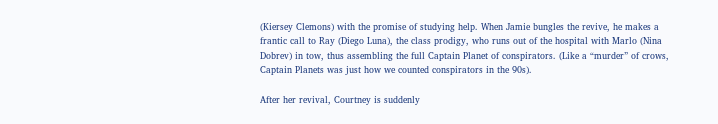(Kiersey Clemons) with the promise of studying help. When Jamie bungles the revive, he makes a frantic call to Ray (Diego Luna), the class prodigy, who runs out of the hospital with Marlo (Nina Dobrev) in tow, thus assembling the full Captain Planet of conspirators. (Like a “murder” of crows, Captain Planets was just how we counted conspirators in the 90s).

After her revival, Courtney is suddenly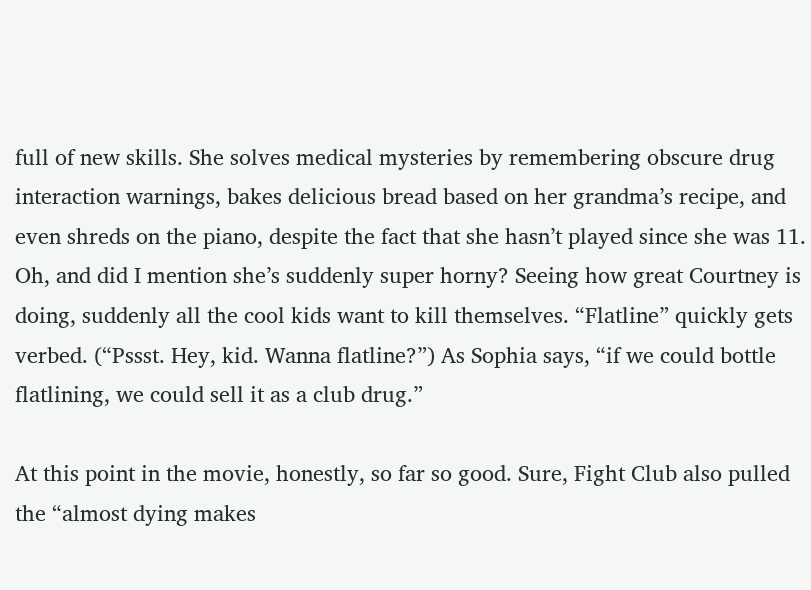full of new skills. She solves medical mysteries by remembering obscure drug interaction warnings, bakes delicious bread based on her grandma’s recipe, and even shreds on the piano, despite the fact that she hasn’t played since she was 11. Oh, and did I mention she’s suddenly super horny? Seeing how great Courtney is doing, suddenly all the cool kids want to kill themselves. “Flatline” quickly gets verbed. (“Pssst. Hey, kid. Wanna flatline?”) As Sophia says, “if we could bottle flatlining, we could sell it as a club drug.”

At this point in the movie, honestly, so far so good. Sure, Fight Club also pulled the “almost dying makes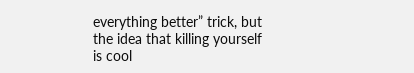everything better” trick, but the idea that killing yourself is cool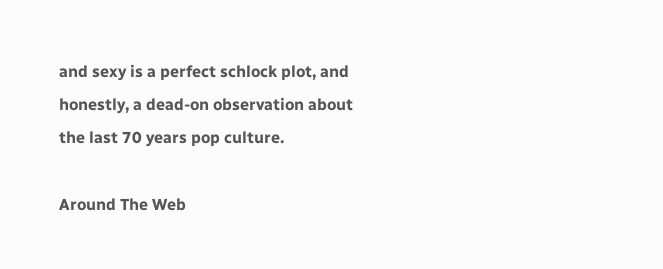and sexy is a perfect schlock plot, and honestly, a dead-on observation about the last 70 years pop culture.

Around The Web